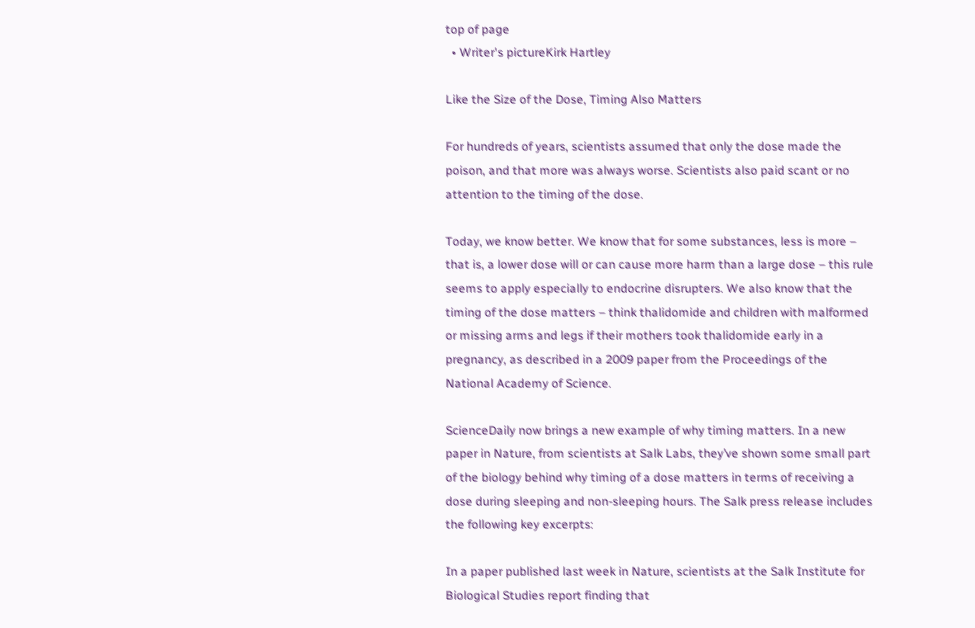top of page
  • Writer's pictureKirk Hartley

Like the Size of the Dose, Timing Also Matters

For hundreds of years, scientists assumed that only the dose made the poison, and that more was always worse. Scientists also paid scant or no attention to the timing of the dose.

Today, we know better. We know that for some substances, less is more – that is, a lower dose will or can cause more harm than a large dose – this rule seems to apply especially to endocrine disrupters. We also know that the timing of the dose matters – think thalidomide and children with malformed or missing arms and legs if their mothers took thalidomide early in a pregnancy, as described in a 2009 paper from the Proceedings of the National Academy of Science.

ScienceDaily now brings a new example of why timing matters. In a new paper in Nature, from scientists at Salk Labs, they’ve shown some small part of the biology behind why timing of a dose matters in terms of receiving a dose during sleeping and non-sleeping hours. The Salk press release includes the following key excerpts:

In a paper published last week in Nature, scientists at the Salk Institute for Biological Studies report finding that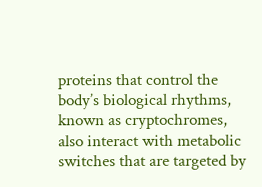proteins that control the body’s biological rhythms, known as cryptochromes, also interact with metabolic switches that are targeted by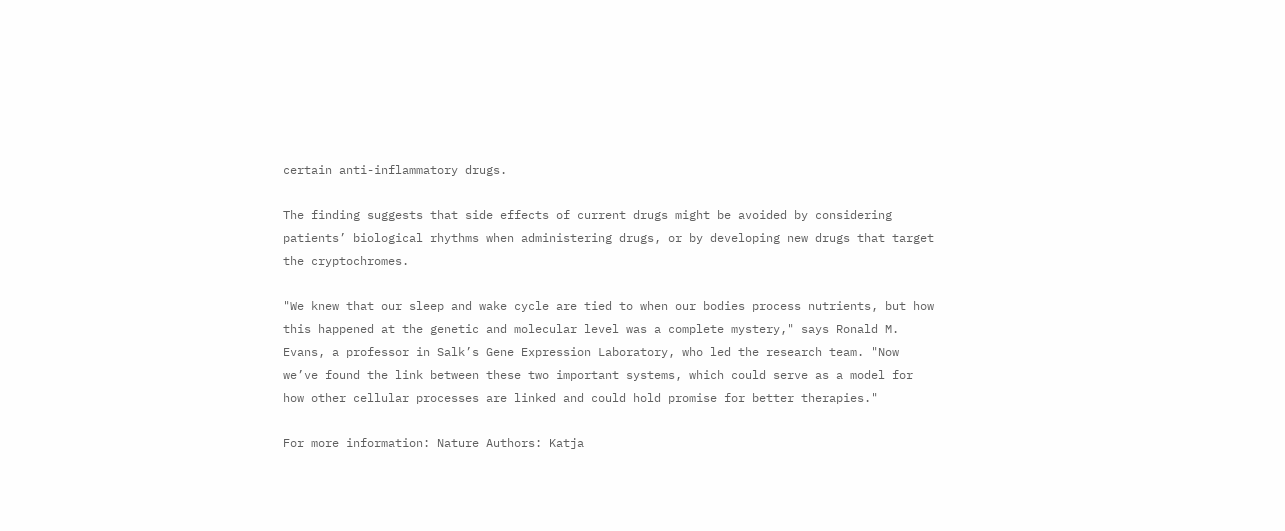certain anti-inflammatory drugs.

The finding suggests that side effects of current drugs might be avoided by considering patients’ biological rhythms when administering drugs, or by developing new drugs that target the cryptochromes.

"We knew that our sleep and wake cycle are tied to when our bodies process nutrients, but how this happened at the genetic and molecular level was a complete mystery," says Ronald M. Evans, a professor in Salk’s Gene Expression Laboratory, who led the research team. "Now we’ve found the link between these two important systems, which could serve as a model for how other cellular processes are linked and could hold promise for better therapies."

For more information: Nature Authors: Katja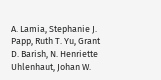A. Lamia, Stephanie J. Papp, Ruth T. Yu, Grant D. Barish, N. Henriette Uhlenhaut, Johan W.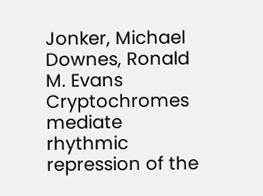Jonker, Michael Downes, Ronald M. Evans Cryptochromes mediate rhythmic repression of the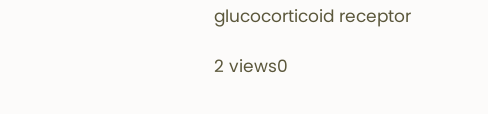glucocorticoid receptor

2 views0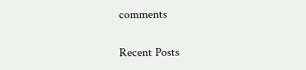comments

Recent Posts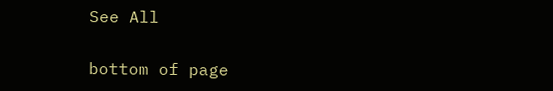See All


bottom of page